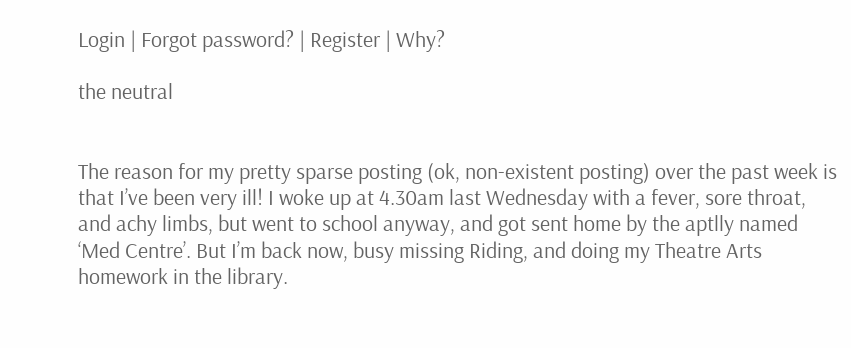Login | Forgot password? | Register | Why?

the neutral


The reason for my pretty sparse posting (ok, non-existent posting) over the past week is that I’ve been very ill! I woke up at 4.30am last Wednesday with a fever, sore throat, and achy limbs, but went to school anyway, and got sent home by the aptlly named ‘Med Centre’. But I’m back now, busy missing Riding, and doing my Theatre Arts homework in the library.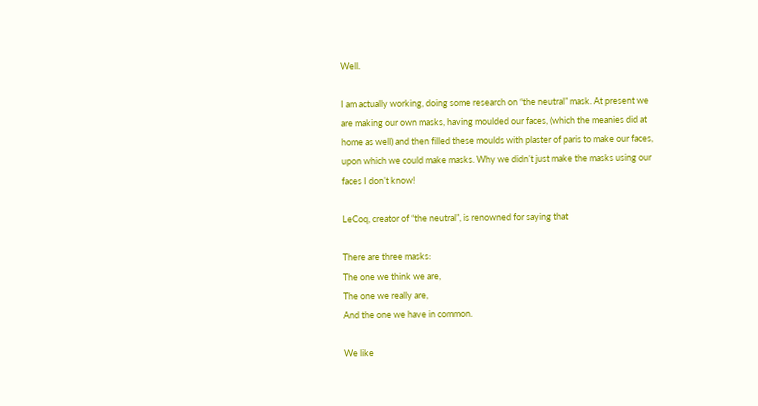Well.

I am actually working, doing some research on “the neutral” mask. At present we are making our own masks, having moulded our faces, (which the meanies did at home as well) and then filled these moulds with plaster of paris to make our faces, upon which we could make masks. Why we didn’t just make the masks using our faces I don’t know!

LeCoq, creator of “the neutral”, is renowned for saying that

There are three masks:
The one we think we are,
The one we really are,
And the one we have in common.

We like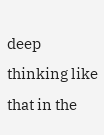deep thinking like that in the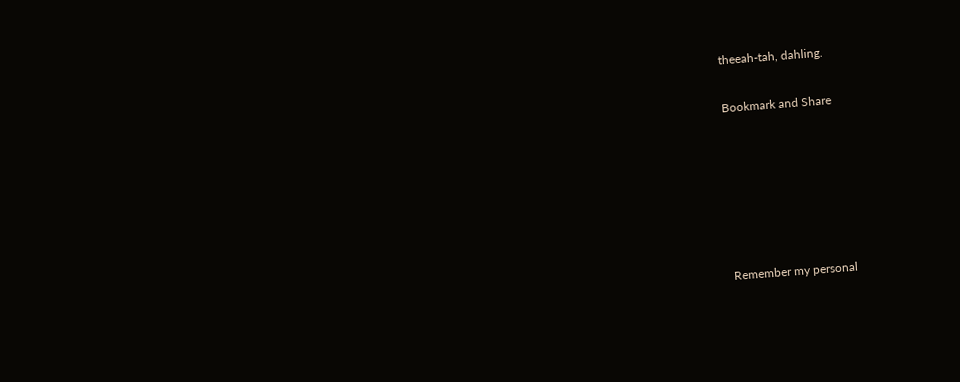theeah-tah, dahling.

Bookmark and Share






Remember my personal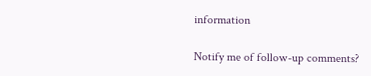information

Notify me of follow-up comments?